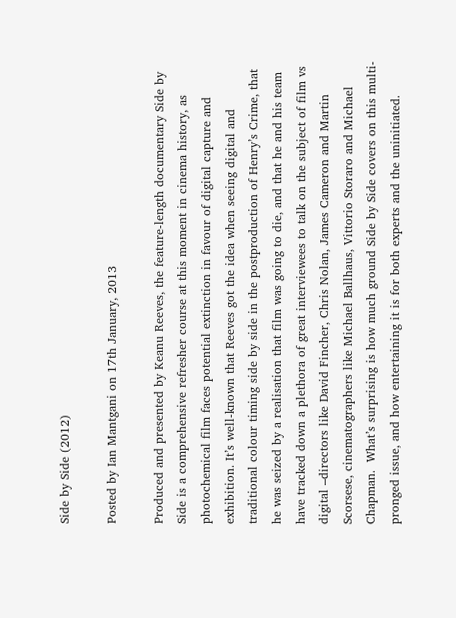Side by Side (2012)

Posted by Ian Mantgani on 17th January, 2013

Produced and presented by Keanu Reeves, the feature-length documentary Side by Side is a comprehensive refresher course at this moment in cinema history, as photochemical film faces potential extinction in favour of digital capture and exhibition. It’s well-known that Reeves got the idea when seeing digital and traditional colour timing side by side in the postproduction of Henry’s Crime, that he was seized by a realisation that film was going to die, and that he and his team have tracked down a plethora of great interviewees to talk on the subject of film vs digital –directors like David Fincher, Chris Nolan, James Cameron and Martin Scorsese, cinematographers like Michael Ballhaus, Vittorio Storaro and Michael Chapman.  What’s surprising is how much ground Side by Side covers on this multi-pronged issue, and how entertaining it is for both experts and the uninitiated.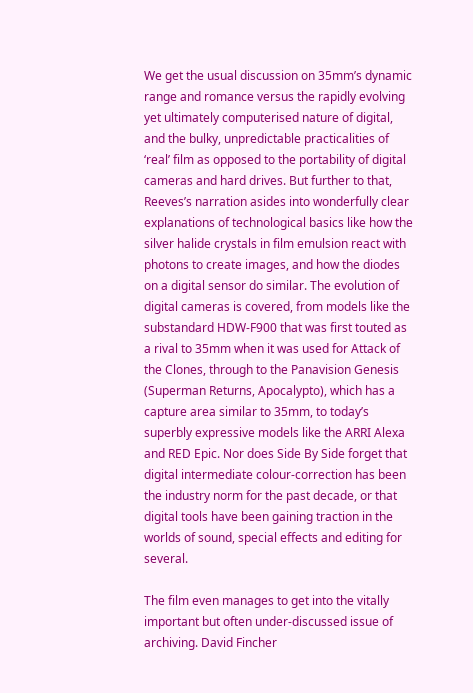We get the usual discussion on 35mm’s dynamic range and romance versus the rapidly evolving yet ultimately computerised nature of digital, and the bulky, unpredictable practicalities of ‘real’ film as opposed to the portability of digital cameras and hard drives. But further to that, Reeves’s narration asides into wonderfully clear explanations of technological basics like how the silver halide crystals in film emulsion react with photons to create images, and how the diodes on a digital sensor do similar. The evolution of digital cameras is covered, from models like the substandard HDW-F900 that was first touted as a rival to 35mm when it was used for Attack of the Clones, through to the Panavision Genesis (Superman Returns, Apocalypto), which has a capture area similar to 35mm, to today’s superbly expressive models like the ARRI Alexa and RED Epic. Nor does Side By Side forget that digital intermediate colour-correction has been the industry norm for the past decade, or that digital tools have been gaining traction in the worlds of sound, special effects and editing for several.

The film even manages to get into the vitally important but often under-discussed issue of archiving. David Fincher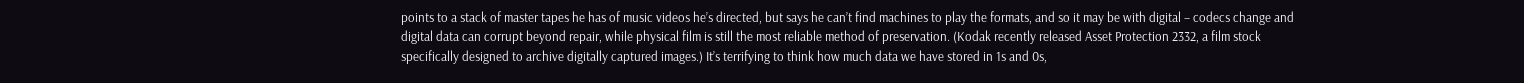points to a stack of master tapes he has of music videos he’s directed, but says he can’t find machines to play the formats, and so it may be with digital – codecs change and digital data can corrupt beyond repair, while physical film is still the most reliable method of preservation. (Kodak recently released Asset Protection 2332, a film stock specifically designed to archive digitally captured images.) It’s terrifying to think how much data we have stored in 1s and 0s,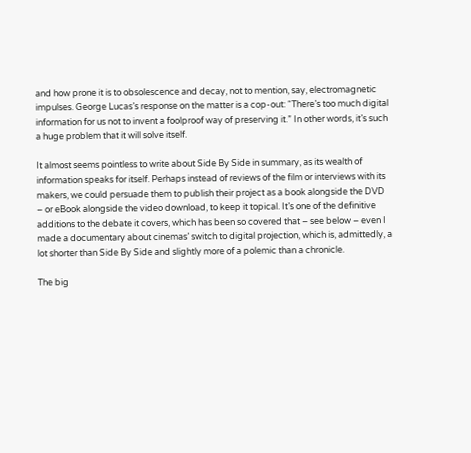and how prone it is to obsolescence and decay, not to mention, say, electromagnetic impulses. George Lucas’s response on the matter is a cop-out: “There’s too much digital information for us not to invent a foolproof way of preserving it.” In other words, it’s such a huge problem that it will solve itself.

It almost seems pointless to write about Side By Side in summary, as its wealth of information speaks for itself. Perhaps instead of reviews of the film or interviews with its makers, we could persuade them to publish their project as a book alongside the DVD – or eBook alongside the video download, to keep it topical. It’s one of the definitive additions to the debate it covers, which has been so covered that – see below – even I made a documentary about cinemas’ switch to digital projection, which is, admittedly, a lot shorter than Side By Side and slightly more of a polemic than a chronicle.

The big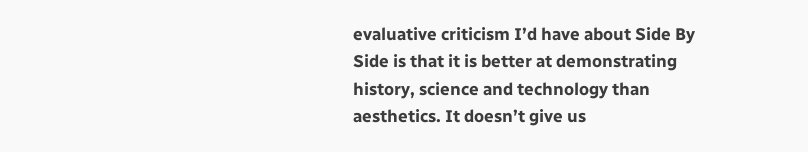evaluative criticism I’d have about Side By Side is that it is better at demonstrating history, science and technology than aesthetics. It doesn’t give us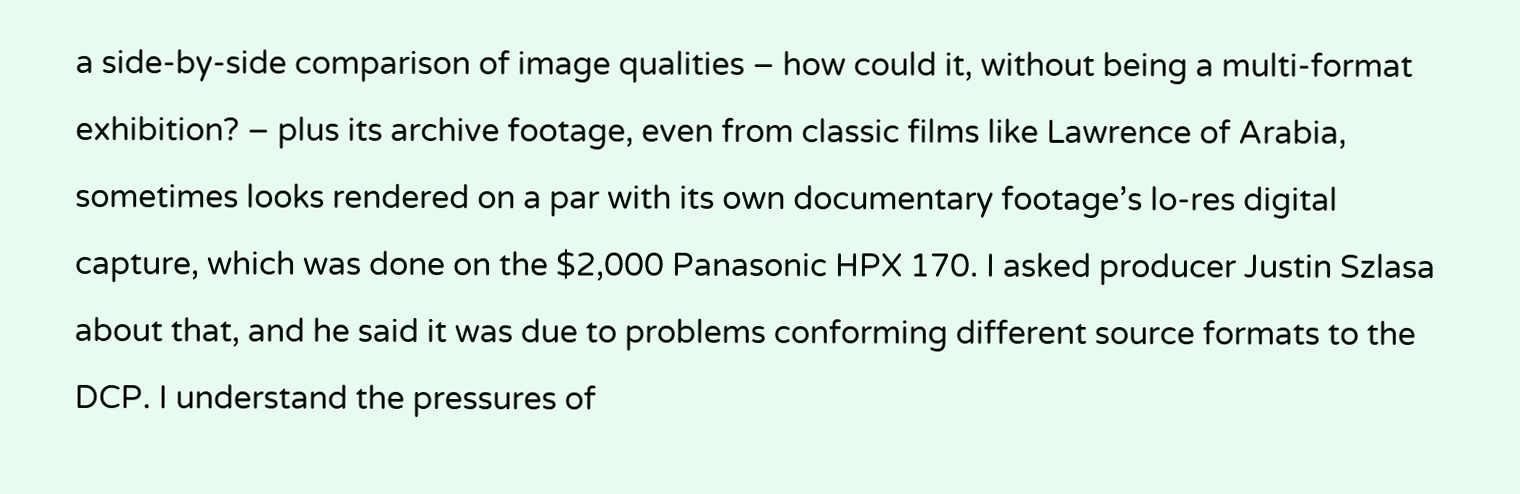a side-by-side comparison of image qualities – how could it, without being a multi-format exhibition? – plus its archive footage, even from classic films like Lawrence of Arabia, sometimes looks rendered on a par with its own documentary footage’s lo-res digital capture, which was done on the $2,000 Panasonic HPX 170. I asked producer Justin Szlasa about that, and he said it was due to problems conforming different source formats to the DCP. I understand the pressures of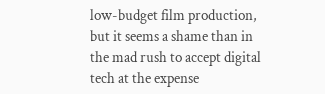low-budget film production, but it seems a shame than in the mad rush to accept digital tech at the expense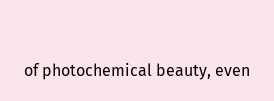of photochemical beauty, even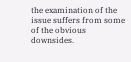the examination of the issue suffers from some of the obvious downsides.